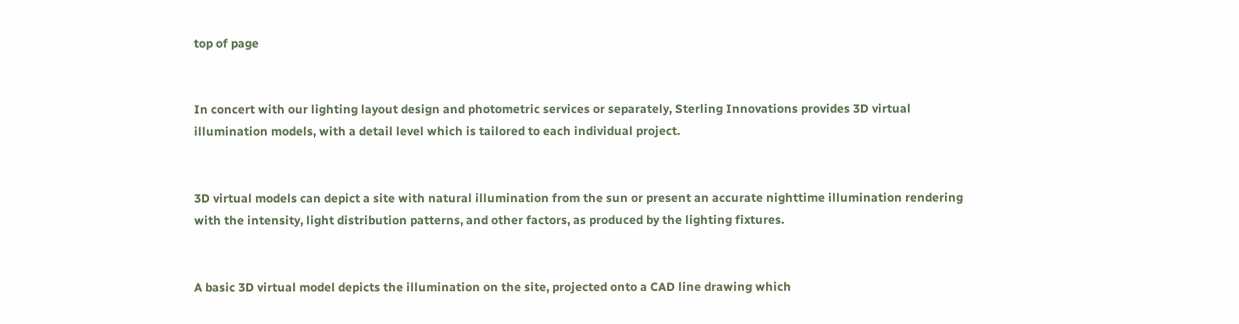top of page


In concert with our lighting layout design and photometric services or separately, Sterling Innovations provides 3D virtual illumination models, with a detail level which is tailored to each individual project.


3D virtual models can depict a site with natural illumination from the sun or present an accurate nighttime illumination rendering with the intensity, light distribution patterns, and other factors, as produced by the lighting fixtures.


A basic 3D virtual model depicts the illumination on the site, projected onto a CAD line drawing which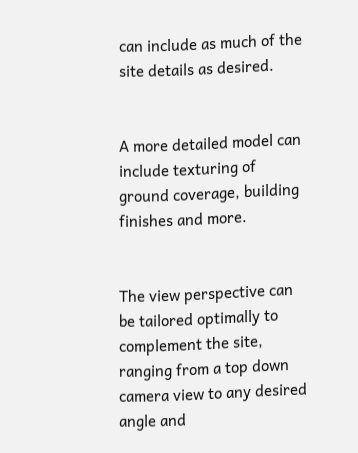can include as much of the site details as desired.


A more detailed model can include texturing of ground coverage, building finishes and more.


The view perspective can be tailored optimally to complement the site, ranging from a top down camera view to any desired angle and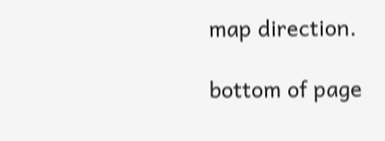map direction.

bottom of page